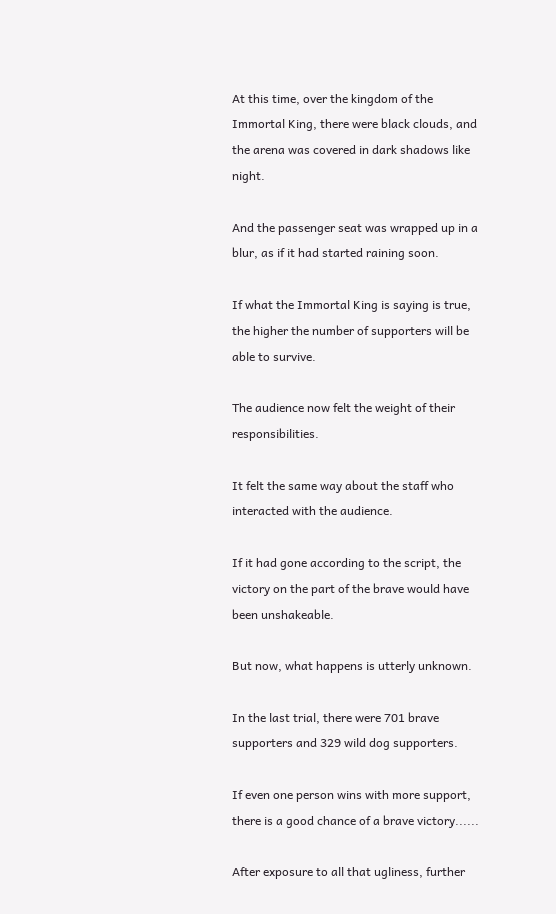At this time, over the kingdom of the Immortal King, there were black clouds, and the arena was covered in dark shadows like night.

And the passenger seat was wrapped up in a blur, as if it had started raining soon.

If what the Immortal King is saying is true, the higher the number of supporters will be able to survive.

The audience now felt the weight of their responsibilities.

It felt the same way about the staff who interacted with the audience.

If it had gone according to the script, the victory on the part of the brave would have been unshakeable.

But now, what happens is utterly unknown.

In the last trial, there were 701 brave supporters and 329 wild dog supporters.

If even one person wins with more support, there is a good chance of a brave victory......

After exposure to all that ugliness, further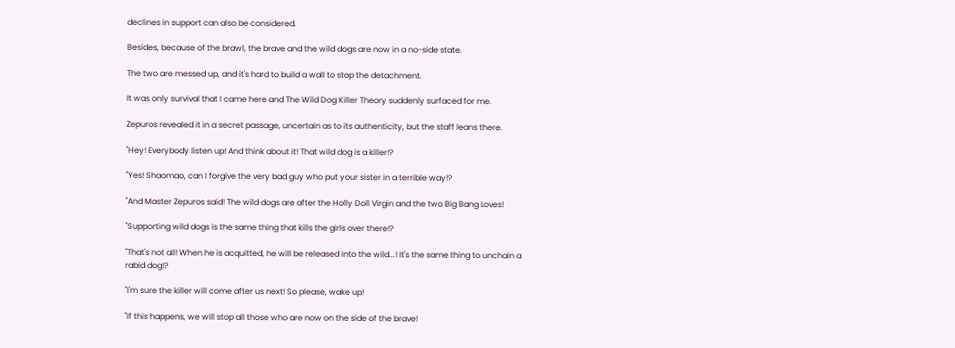declines in support can also be considered.

Besides, because of the brawl, the brave and the wild dogs are now in a no-side state.

The two are messed up, and it's hard to build a wall to stop the detachment.

It was only survival that I came here and The Wild Dog Killer Theory suddenly surfaced for me.

Zepuros revealed it in a secret passage, uncertain as to its authenticity, but the staff leans there.

"Hey! Everybody listen up! And think about it! That wild dog is a killer!?

"Yes! Shaomao, can I forgive the very bad guy who put your sister in a terrible way!?

"And Master Zepuros said! The wild dogs are after the Holly Doll Virgin and the two Big Bang Loves!

"Supporting wild dogs is the same thing that kills the girls over there!?

"That's not all! When he is acquitted, he will be released into the wild...! It's the same thing to unchain a rabid dog!?

"I'm sure the killer will come after us next! So please, wake up!

"If this happens, we will stop all those who are now on the side of the brave!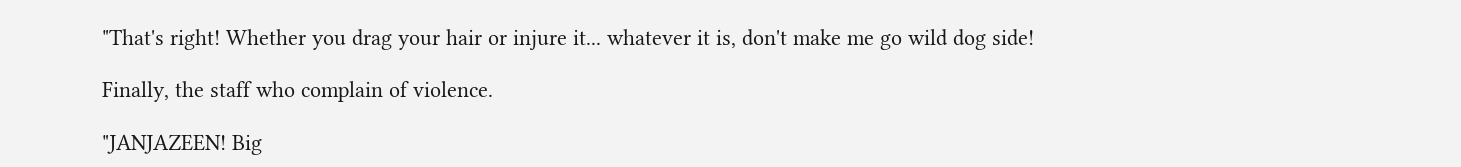"That's right! Whether you drag your hair or injure it... whatever it is, don't make me go wild dog side!

Finally, the staff who complain of violence.

"JANJAZEEN! Big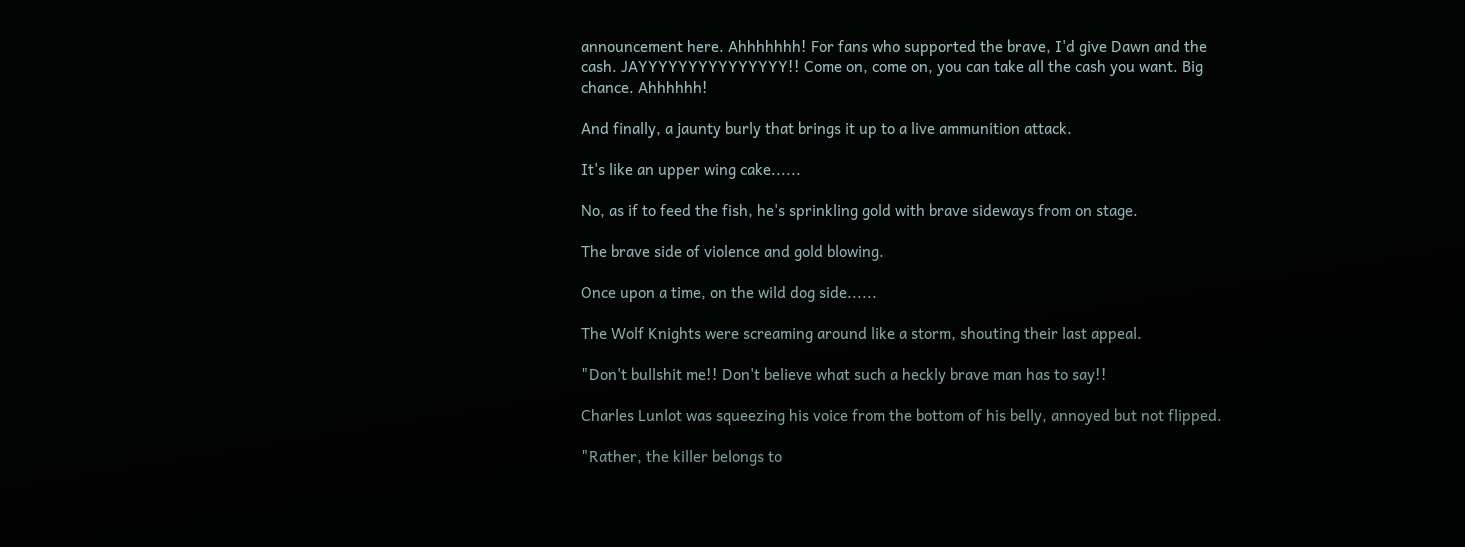announcement here. Ahhhhhhh! For fans who supported the brave, I'd give Dawn and the cash. JAYYYYYYYYYYYYYYY!! Come on, come on, you can take all the cash you want. Big chance. Ahhhhhh!

And finally, a jaunty burly that brings it up to a live ammunition attack.

It's like an upper wing cake......

No, as if to feed the fish, he's sprinkling gold with brave sideways from on stage.

The brave side of violence and gold blowing.

Once upon a time, on the wild dog side......

The Wolf Knights were screaming around like a storm, shouting their last appeal.

"Don't bullshit me!! Don't believe what such a heckly brave man has to say!!

Charles Lunlot was squeezing his voice from the bottom of his belly, annoyed but not flipped.

"Rather, the killer belongs to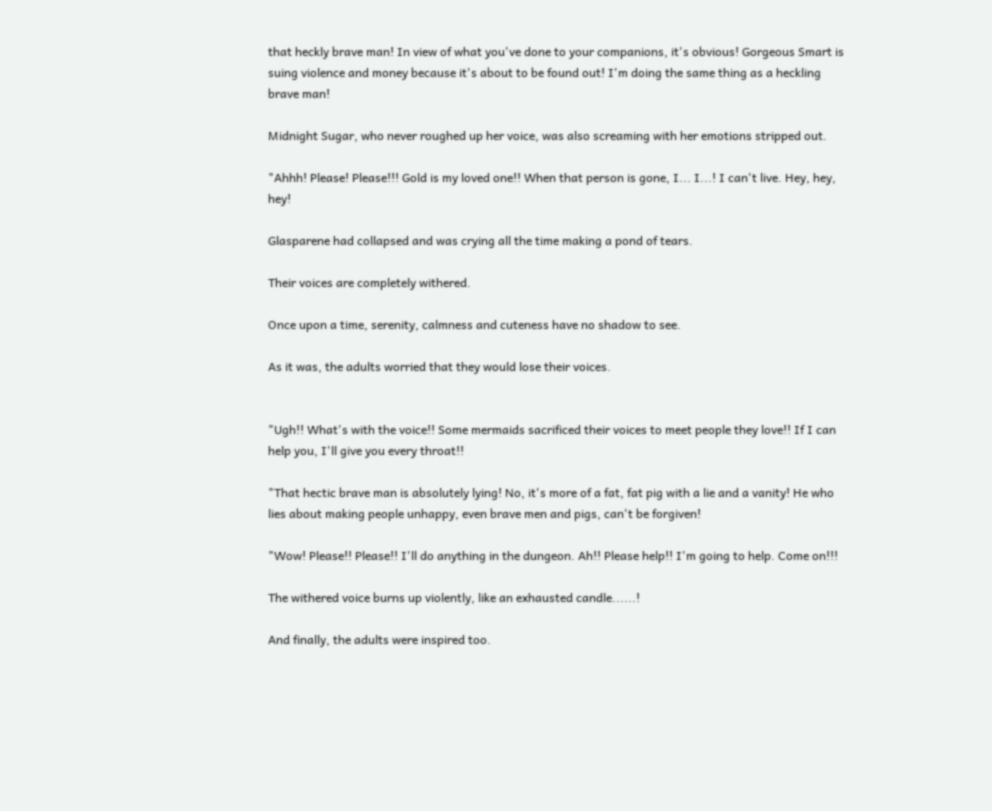that heckly brave man! In view of what you've done to your companions, it's obvious! Gorgeous Smart is suing violence and money because it's about to be found out! I'm doing the same thing as a heckling brave man!

Midnight Sugar, who never roughed up her voice, was also screaming with her emotions stripped out.

"Ahhh! Please! Please!!! Gold is my loved one!! When that person is gone, I... I...! I can't live. Hey, hey, hey!

Glasparene had collapsed and was crying all the time making a pond of tears.

Their voices are completely withered.

Once upon a time, serenity, calmness and cuteness have no shadow to see.

As it was, the adults worried that they would lose their voices.


"Ugh!! What's with the voice!! Some mermaids sacrificed their voices to meet people they love!! If I can help you, I'll give you every throat!!

"That hectic brave man is absolutely lying! No, it's more of a fat, fat pig with a lie and a vanity! He who lies about making people unhappy, even brave men and pigs, can't be forgiven!

"Wow! Please!! Please!! I'll do anything in the dungeon. Ah!! Please help!! I'm going to help. Come on!!!

The withered voice burns up violently, like an exhausted candle......!

And finally, the adults were inspired too.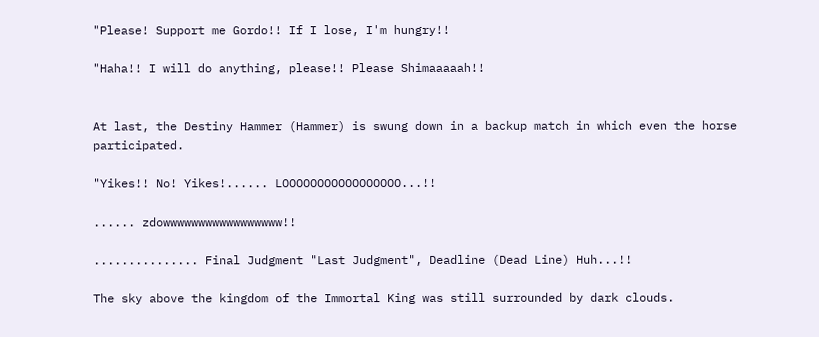"Please! Support me Gordo!! If I lose, I'm hungry!!

"Haha!! I will do anything, please!! Please Shimaaaaah!!


At last, the Destiny Hammer (Hammer) is swung down in a backup match in which even the horse participated.

"Yikes!! No! Yikes!...... LOOOOOOOOOOOOOOOOO...!!

...... zdowwwwwwwwwwwwwwwww!!

............... Final Judgment "Last Judgment", Deadline (Dead Line) Huh...!!

The sky above the kingdom of the Immortal King was still surrounded by dark clouds.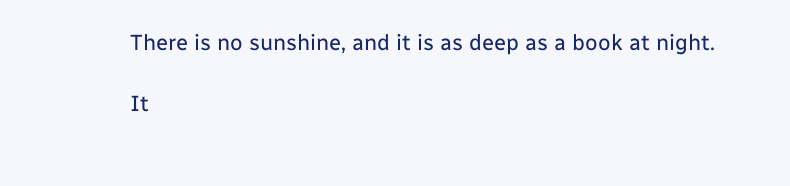There is no sunshine, and it is as deep as a book at night.

It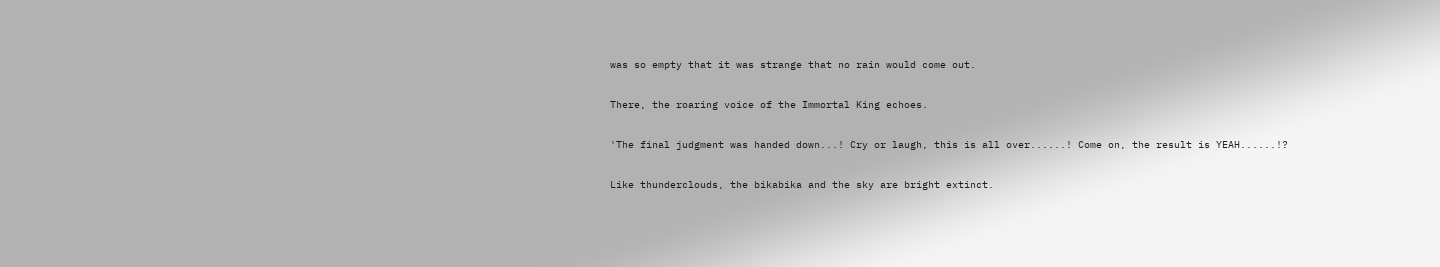was so empty that it was strange that no rain would come out.

There, the roaring voice of the Immortal King echoes.

'The final judgment was handed down...! Cry or laugh, this is all over......! Come on, the result is YEAH......!?

Like thunderclouds, the bikabika and the sky are bright extinct.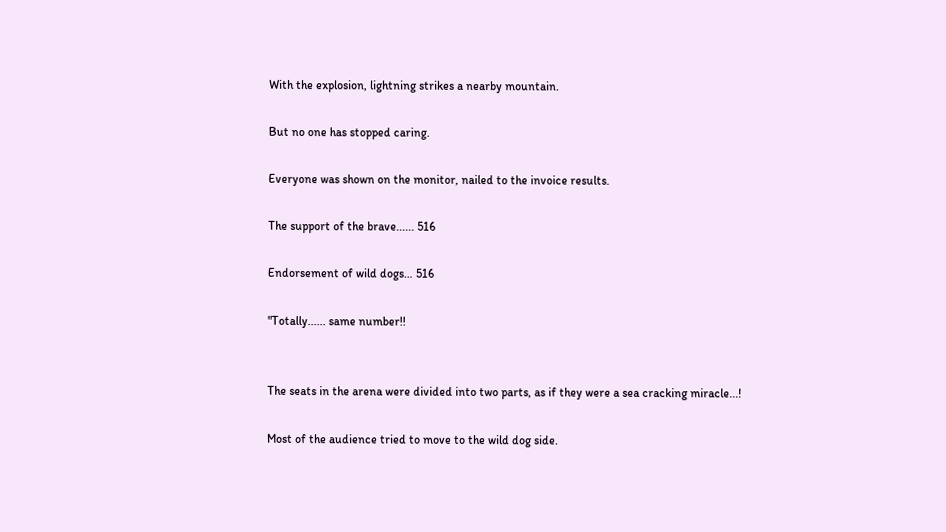With the explosion, lightning strikes a nearby mountain.

But no one has stopped caring.

Everyone was shown on the monitor, nailed to the invoice results.

The support of the brave...... 516

Endorsement of wild dogs… 516

"Totally...... same number!!


The seats in the arena were divided into two parts, as if they were a sea cracking miracle...!

Most of the audience tried to move to the wild dog side.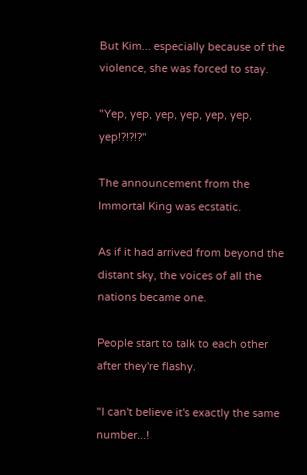But Kim... especially because of the violence, she was forced to stay.

"Yep, yep, yep, yep, yep, yep, yep!?!?!?"

The announcement from the Immortal King was ecstatic.

As if it had arrived from beyond the distant sky, the voices of all the nations became one.

People start to talk to each other after they're flashy.

"I can't believe it's exactly the same number...!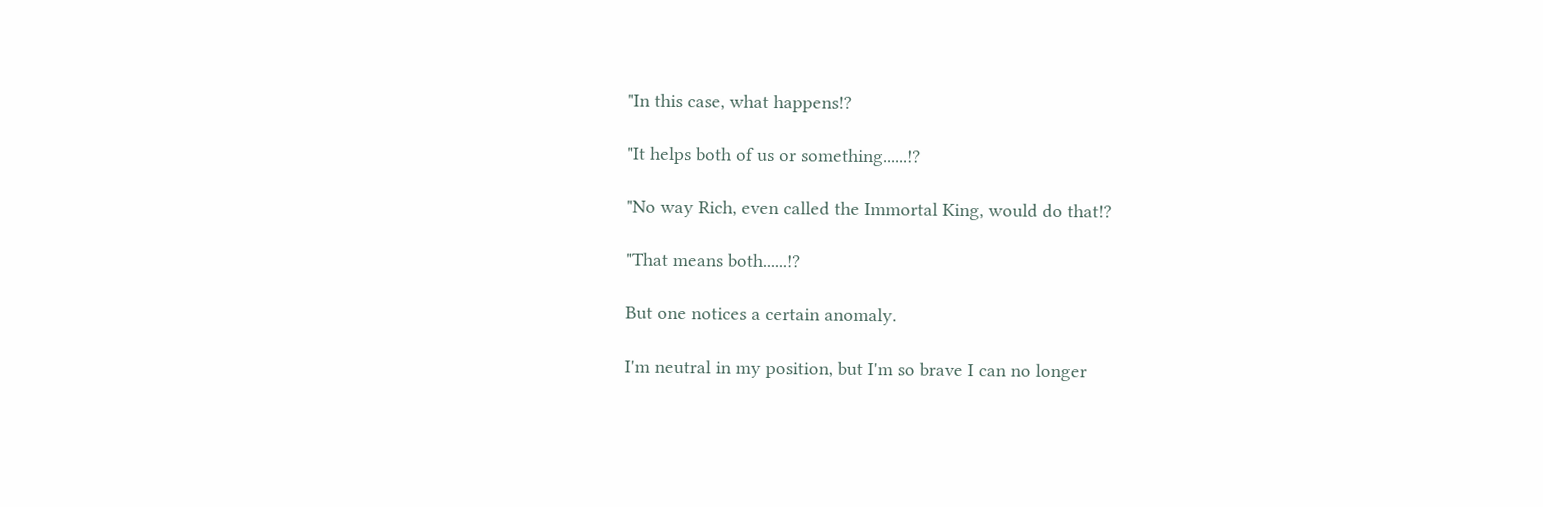"In this case, what happens!?

"It helps both of us or something......!?

"No way Rich, even called the Immortal King, would do that!?

"That means both......!?

But one notices a certain anomaly.

I'm neutral in my position, but I'm so brave I can no longer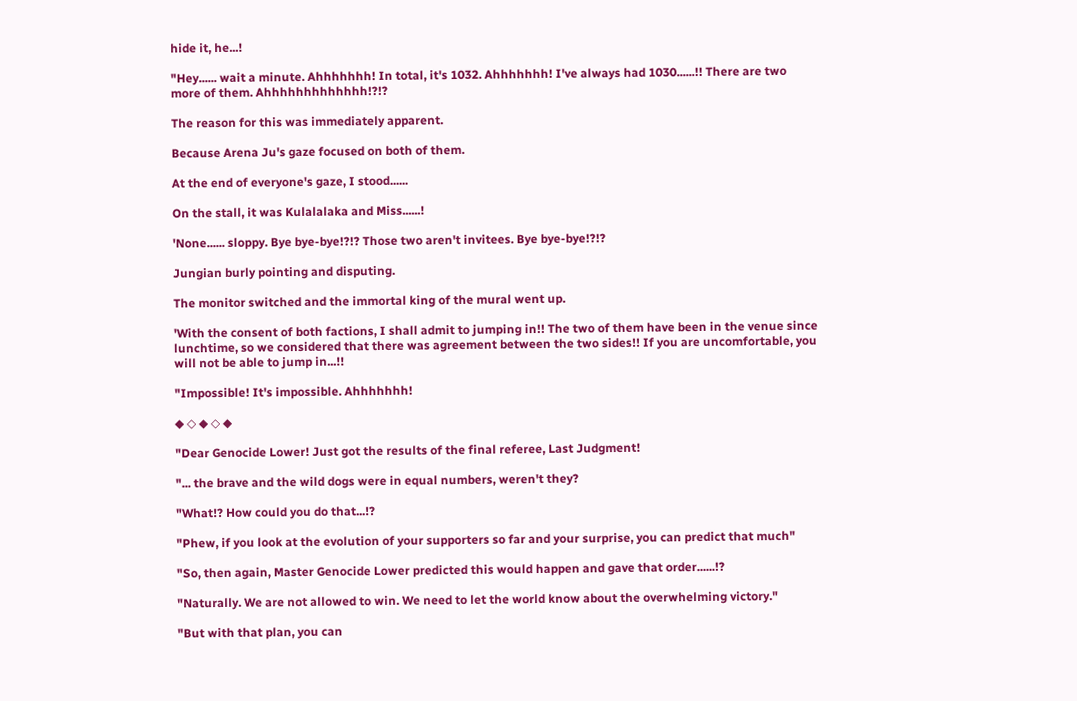hide it, he...!

"Hey...... wait a minute. Ahhhhhhh! In total, it's 1032. Ahhhhhhh! I've always had 1030......!! There are two more of them. Ahhhhhhhhhhhhh!?!?

The reason for this was immediately apparent.

Because Arena Ju's gaze focused on both of them.

At the end of everyone's gaze, I stood......

On the stall, it was Kulalalaka and Miss......!

'None...... sloppy. Bye bye-bye!?!? Those two aren't invitees. Bye bye-bye!?!?

Jungian burly pointing and disputing.

The monitor switched and the immortal king of the mural went up.

'With the consent of both factions, I shall admit to jumping in!! The two of them have been in the venue since lunchtime, so we considered that there was agreement between the two sides!! If you are uncomfortable, you will not be able to jump in...!!

"Impossible! It's impossible. Ahhhhhhh!

◆ ◇ ◆ ◇ ◆

"Dear Genocide Lower! Just got the results of the final referee, Last Judgment!

"... the brave and the wild dogs were in equal numbers, weren't they?

"What!? How could you do that...!?

"Phew, if you look at the evolution of your supporters so far and your surprise, you can predict that much"

"So, then again, Master Genocide Lower predicted this would happen and gave that order......!?

"Naturally. We are not allowed to win. We need to let the world know about the overwhelming victory."

"But with that plan, you can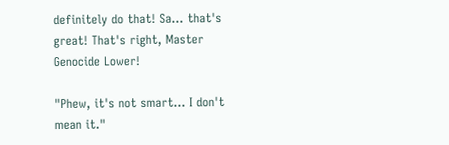definitely do that! Sa... that's great! That's right, Master Genocide Lower!

"Phew, it's not smart... I don't mean it."